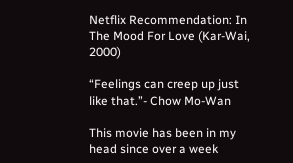Netflix Recommendation: In The Mood For Love (Kar-Wai, 2000)

“Feelings can creep up just like that.”- Chow Mo-Wan

This movie has been in my head since over a week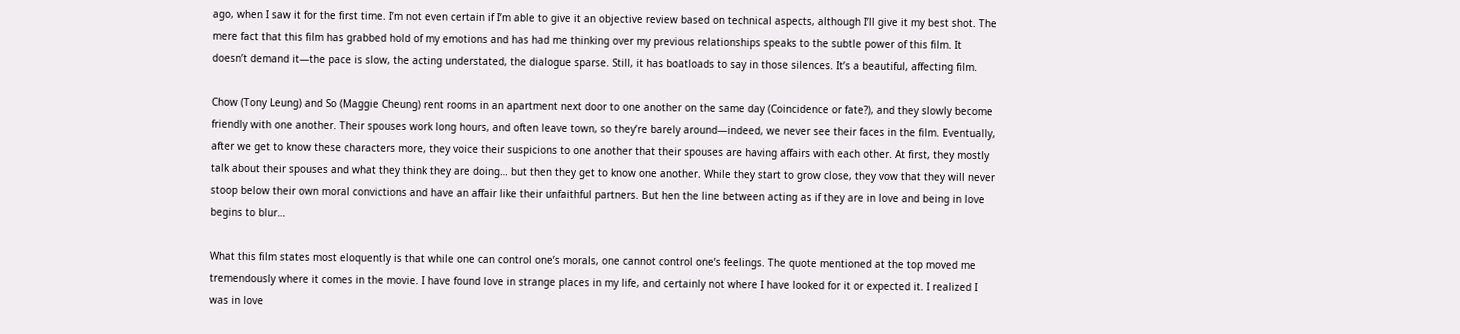ago, when I saw it for the first time. I’m not even certain if I’m able to give it an objective review based on technical aspects, although I’ll give it my best shot. The mere fact that this film has grabbed hold of my emotions and has had me thinking over my previous relationships speaks to the subtle power of this film. It doesn’t demand it—the pace is slow, the acting understated, the dialogue sparse. Still, it has boatloads to say in those silences. It’s a beautiful, affecting film.

Chow (Tony Leung) and So (Maggie Cheung) rent rooms in an apartment next door to one another on the same day (Coincidence or fate?), and they slowly become friendly with one another. Their spouses work long hours, and often leave town, so they’re barely around—indeed, we never see their faces in the film. Eventually, after we get to know these characters more, they voice their suspicions to one another that their spouses are having affairs with each other. At first, they mostly talk about their spouses and what they think they are doing… but then they get to know one another. While they start to grow close, they vow that they will never stoop below their own moral convictions and have an affair like their unfaithful partners. But hen the line between acting as if they are in love and being in love begins to blur…

What this film states most eloquently is that while one can control one’s morals, one cannot control one’s feelings. The quote mentioned at the top moved me tremendously where it comes in the movie. I have found love in strange places in my life, and certainly not where I have looked for it or expected it. I realized I was in love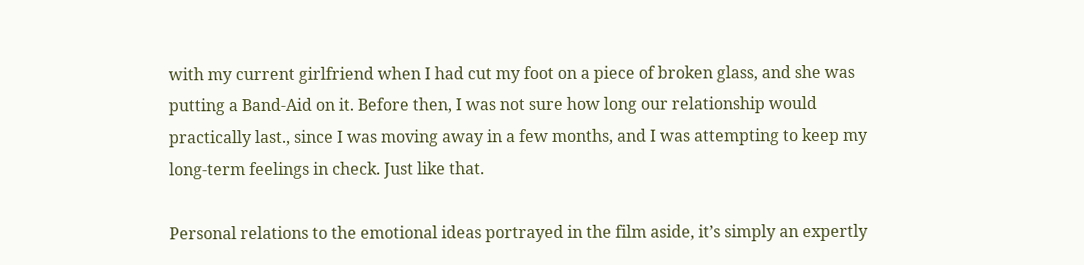with my current girlfriend when I had cut my foot on a piece of broken glass, and she was putting a Band-Aid on it. Before then, I was not sure how long our relationship would practically last., since I was moving away in a few months, and I was attempting to keep my long-term feelings in check. Just like that.

Personal relations to the emotional ideas portrayed in the film aside, it’s simply an expertly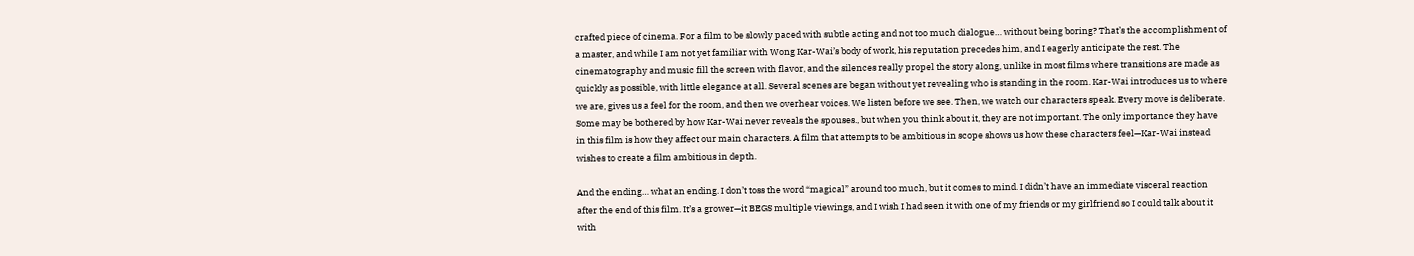crafted piece of cinema. For a film to be slowly paced with subtle acting and not too much dialogue… without being boring? That’s the accomplishment of a master, and while I am not yet familiar with Wong Kar-Wai’s body of work, his reputation precedes him, and I eagerly anticipate the rest. The cinematography and music fill the screen with flavor, and the silences really propel the story along, unlike in most films where transitions are made as quickly as possible, with little elegance at all. Several scenes are began without yet revealing who is standing in the room. Kar-Wai introduces us to where we are, gives us a feel for the room, and then we overhear voices. We listen before we see. Then, we watch our characters speak. Every move is deliberate. Some may be bothered by how Kar-Wai never reveals the spouses., but when you think about it, they are not important. The only importance they have in this film is how they affect our main characters. A film that attempts to be ambitious in scope shows us how these characters feel—Kar-Wai instead wishes to create a film ambitious in depth.

And the ending… what an ending. I don’t toss the word “magical” around too much, but it comes to mind. I didn’t have an immediate visceral reaction after the end of this film. It’s a grower—it BEGS multiple viewings, and I wish I had seen it with one of my friends or my girlfriend so I could talk about it with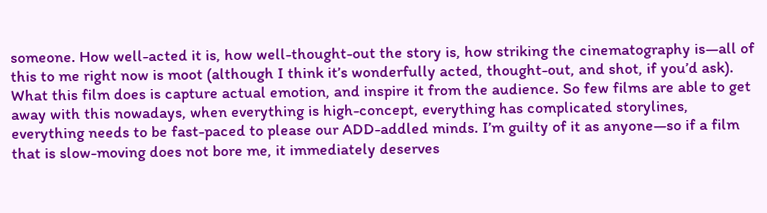someone. How well-acted it is, how well-thought-out the story is, how striking the cinematography is—all of this to me right now is moot (although I think it’s wonderfully acted, thought-out, and shot, if you’d ask). What this film does is capture actual emotion, and inspire it from the audience. So few films are able to get away with this nowadays, when everything is high-concept, everything has complicated storylines, everything needs to be fast-paced to please our ADD-addled minds. I’m guilty of it as anyone—so if a film that is slow-moving does not bore me, it immediately deserves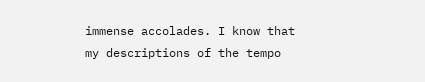immense accolades. I know that my descriptions of the tempo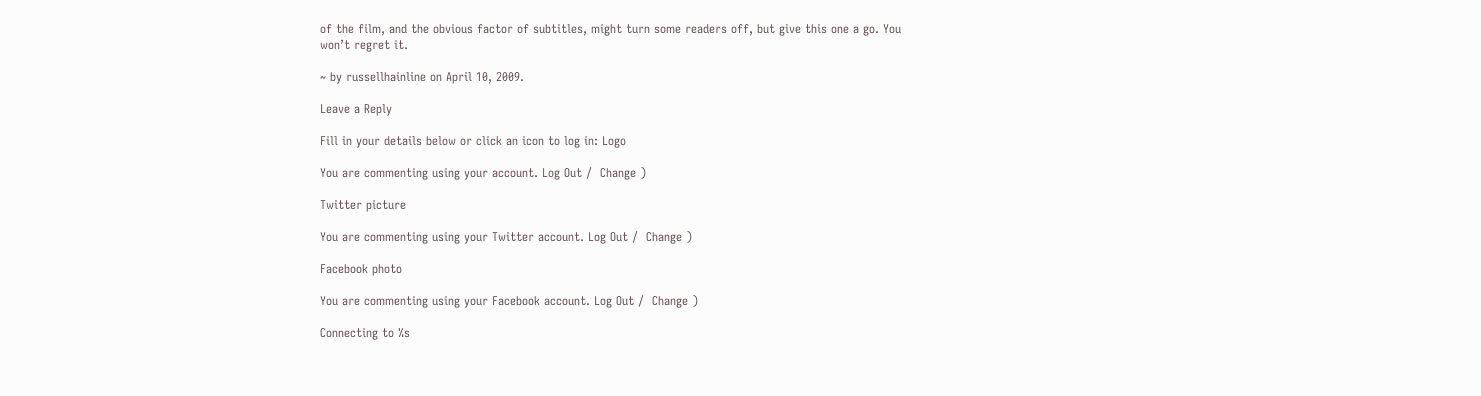of the film, and the obvious factor of subtitles, might turn some readers off, but give this one a go. You won’t regret it.

~ by russellhainline on April 10, 2009.

Leave a Reply

Fill in your details below or click an icon to log in: Logo

You are commenting using your account. Log Out /  Change )

Twitter picture

You are commenting using your Twitter account. Log Out /  Change )

Facebook photo

You are commenting using your Facebook account. Log Out /  Change )

Connecting to %s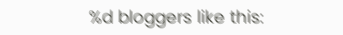%d bloggers like this: